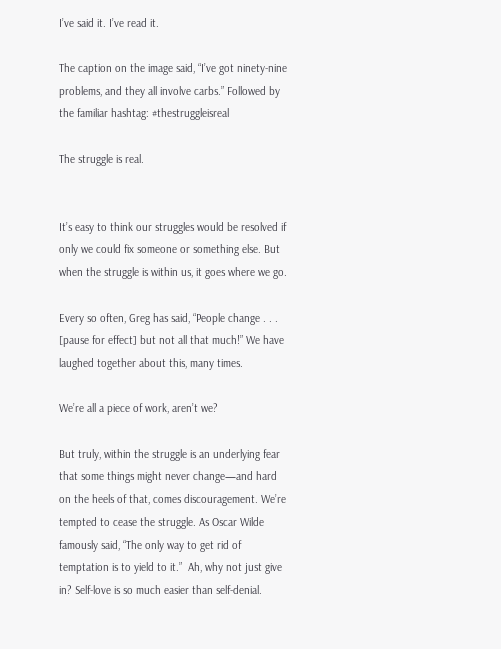I’ve said it. I’ve read it.

The caption on the image said, “I’ve got ninety-nine problems, and they all involve carbs.” Followed by the familiar hashtag: #thestruggleisreal

The struggle is real.


It’s easy to think our struggles would be resolved if only we could fix someone or something else. But when the struggle is within us, it goes where we go.

Every so often, Greg has said, “People change . . . [pause for effect] but not all that much!” We have laughed together about this, many times.

We’re all a piece of work, aren’t we?

But truly, within the struggle is an underlying fear that some things might never change—and hard on the heels of that, comes discouragement. We’re tempted to cease the struggle. As Oscar Wilde famously said, “The only way to get rid of temptation is to yield to it.”  Ah, why not just give in? Self-love is so much easier than self-denial.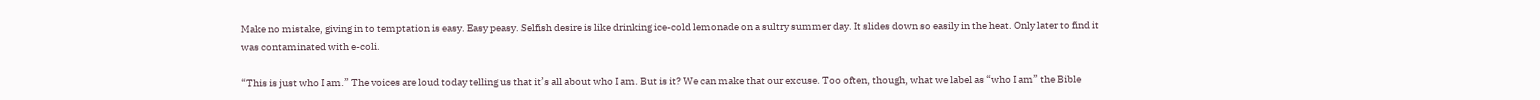Make no mistake, giving in to temptation is easy. Easy peasy. Selfish desire is like drinking ice-cold lemonade on a sultry summer day. It slides down so easily in the heat. Only later to find it was contaminated with e-coli.

“This is just who I am.” The voices are loud today telling us that it’s all about who I am. But is it? We can make that our excuse. Too often, though, what we label as “who I am” the Bible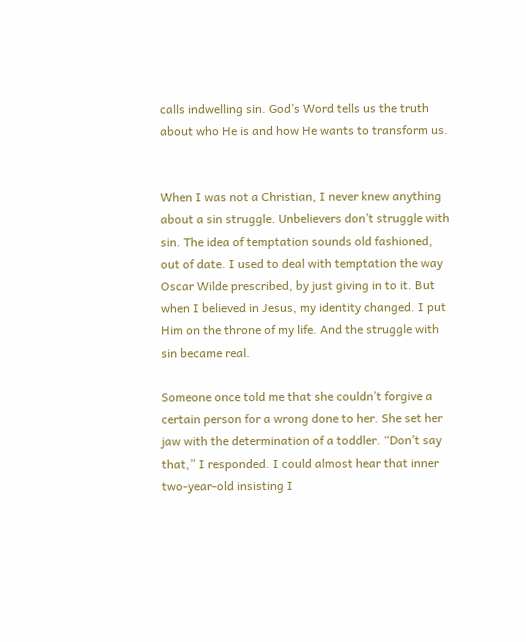calls indwelling sin. God’s Word tells us the truth about who He is and how He wants to transform us.


When I was not a Christian, I never knew anything about a sin struggle. Unbelievers don’t struggle with sin. The idea of temptation sounds old fashioned, out of date. I used to deal with temptation the way Oscar Wilde prescribed, by just giving in to it. But when I believed in Jesus, my identity changed. I put Him on the throne of my life. And the struggle with sin became real.

Someone once told me that she couldn’t forgive a certain person for a wrong done to her. She set her jaw with the determination of a toddler. “Don’t say that,” I responded. I could almost hear that inner two-year-old insisting I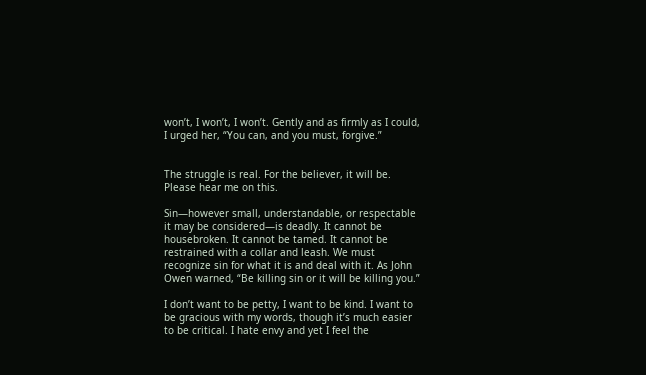won’t, I won’t, I won’t. Gently and as firmly as I could, I urged her, “You can, and you must, forgive.”


The struggle is real. For the believer, it will be. Please hear me on this.

Sin—however small, understandable, or respectable it may be considered—is deadly. It cannot be housebroken. It cannot be tamed. It cannot be restrained with a collar and leash. We must recognize sin for what it is and deal with it. As John Owen warned, “Be killing sin or it will be killing you.”

I don’t want to be petty, I want to be kind. I want to be gracious with my words, though it’s much easier to be critical. I hate envy and yet I feel the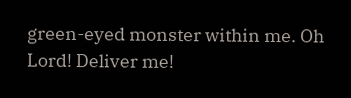green-eyed monster within me. Oh Lord! Deliver me!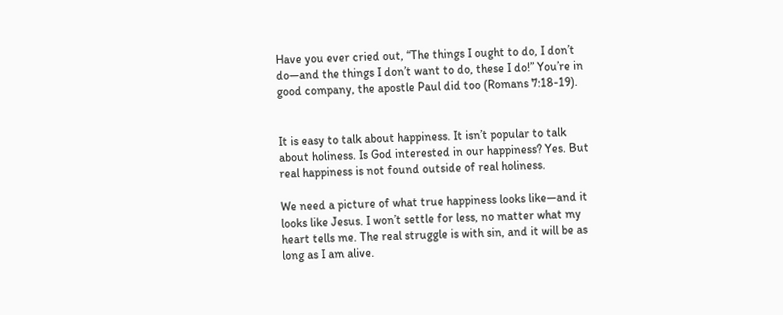Have you ever cried out, “The things I ought to do, I don’t do—and the things I don’t want to do, these I do!” You’re in good company, the apostle Paul did too (Romans 7:18-19).


It is easy to talk about happiness. It isn’t popular to talk about holiness. Is God interested in our happiness? Yes. But real happiness is not found outside of real holiness.

We need a picture of what true happiness looks like—and it looks like Jesus. I won’t settle for less, no matter what my heart tells me. The real struggle is with sin, and it will be as long as I am alive.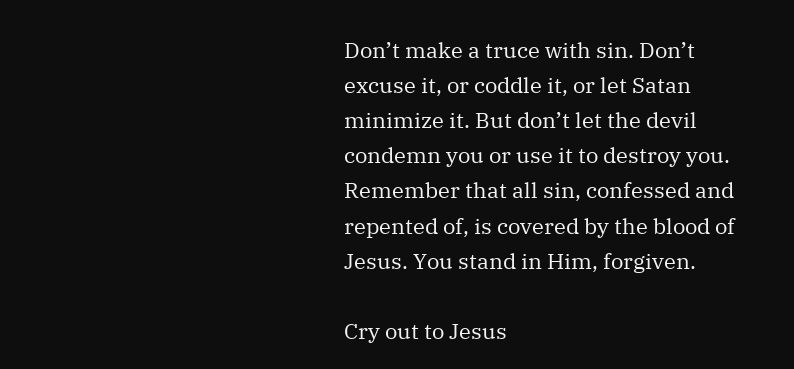Don’t make a truce with sin. Don’t excuse it, or coddle it, or let Satan minimize it. But don’t let the devil condemn you or use it to destroy you. Remember that all sin, confessed and repented of, is covered by the blood of Jesus. You stand in Him, forgiven.

Cry out to Jesus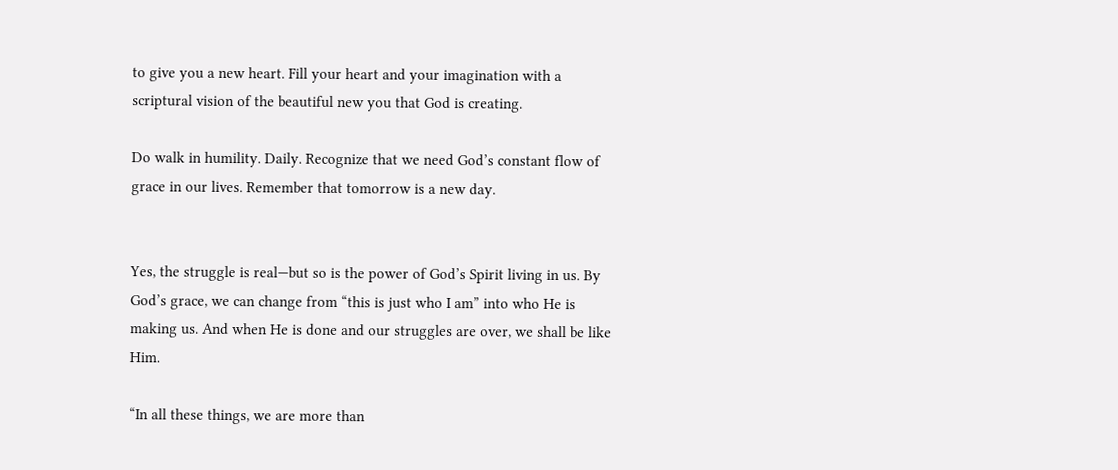to give you a new heart. Fill your heart and your imagination with a scriptural vision of the beautiful new you that God is creating.

Do walk in humility. Daily. Recognize that we need God’s constant flow of grace in our lives. Remember that tomorrow is a new day.


Yes, the struggle is real—but so is the power of God’s Spirit living in us. By God’s grace, we can change from “this is just who I am” into who He is making us. And when He is done and our struggles are over, we shall be like Him.

“In all these things, we are more than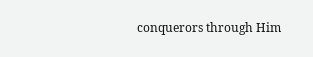conquerors through Him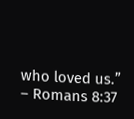who loved us.” – Romans 8:37